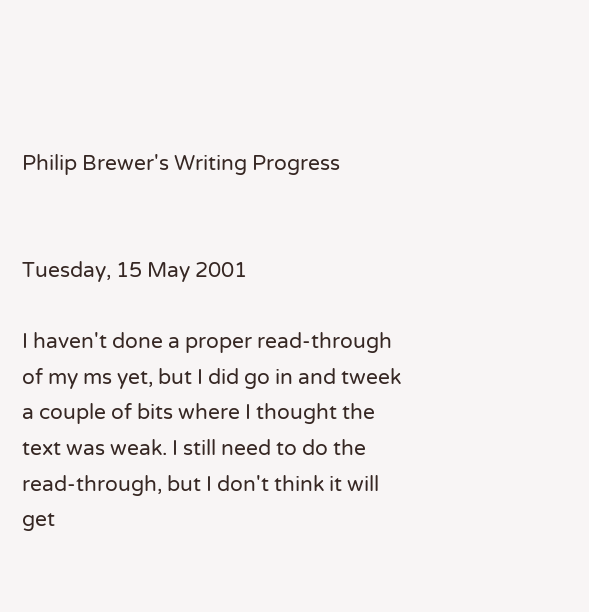Philip Brewer's Writing Progress


Tuesday, 15 May 2001

I haven't done a proper read-through of my ms yet, but I did go in and tweek a couple of bits where I thought the text was weak. I still need to do the read-through, but I don't think it will get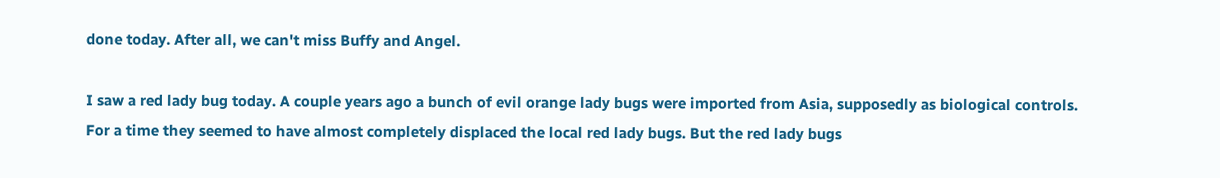done today. After all, we can't miss Buffy and Angel.

I saw a red lady bug today. A couple years ago a bunch of evil orange lady bugs were imported from Asia, supposedly as biological controls. For a time they seemed to have almost completely displaced the local red lady bugs. But the red lady bugs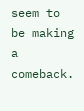seem to be making a comeback.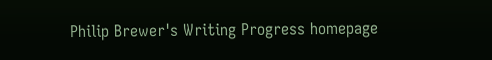Philip Brewer's Writing Progress homepage